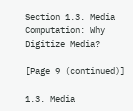Section 1.3. Media Computation: Why Digitize Media?

[Page 9 (continued)]

1.3. Media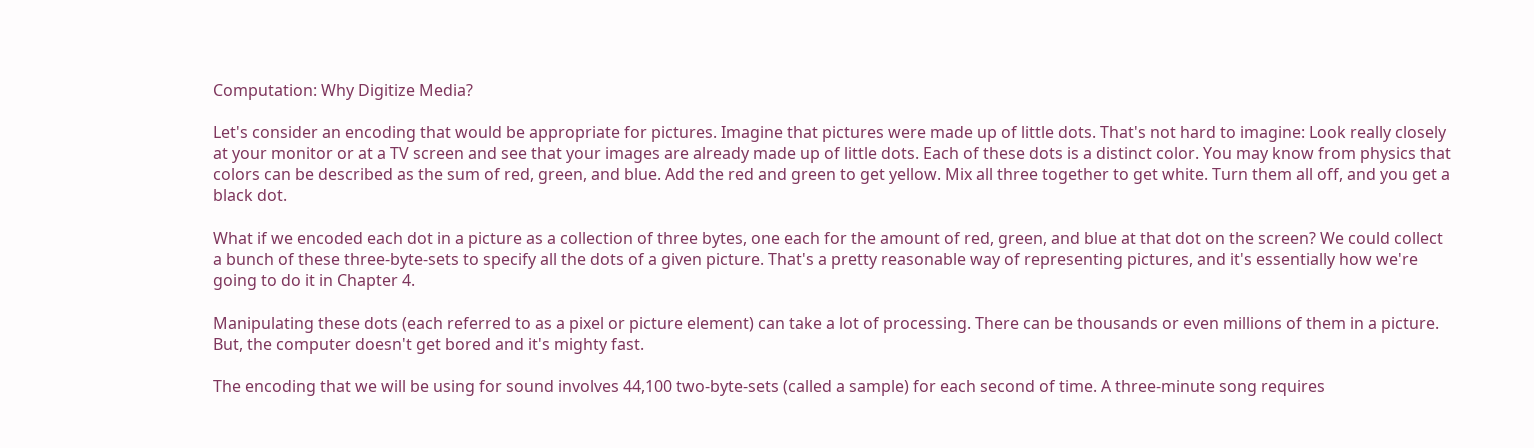Computation: Why Digitize Media?

Let's consider an encoding that would be appropriate for pictures. Imagine that pictures were made up of little dots. That's not hard to imagine: Look really closely at your monitor or at a TV screen and see that your images are already made up of little dots. Each of these dots is a distinct color. You may know from physics that colors can be described as the sum of red, green, and blue. Add the red and green to get yellow. Mix all three together to get white. Turn them all off, and you get a black dot.

What if we encoded each dot in a picture as a collection of three bytes, one each for the amount of red, green, and blue at that dot on the screen? We could collect a bunch of these three-byte-sets to specify all the dots of a given picture. That's a pretty reasonable way of representing pictures, and it's essentially how we're going to do it in Chapter 4.

Manipulating these dots (each referred to as a pixel or picture element) can take a lot of processing. There can be thousands or even millions of them in a picture. But, the computer doesn't get bored and it's mighty fast.

The encoding that we will be using for sound involves 44,100 two-byte-sets (called a sample) for each second of time. A three-minute song requires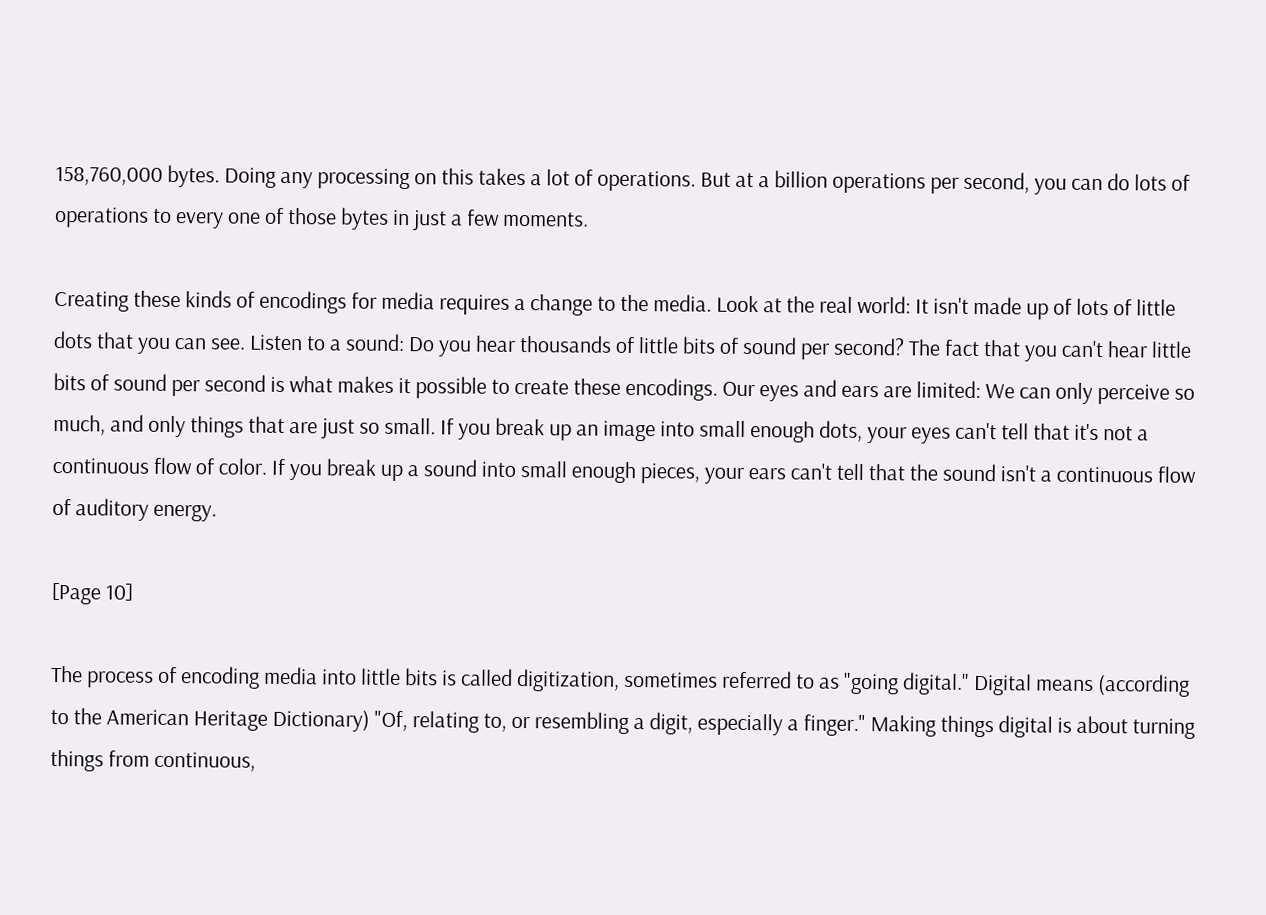158,760,000 bytes. Doing any processing on this takes a lot of operations. But at a billion operations per second, you can do lots of operations to every one of those bytes in just a few moments.

Creating these kinds of encodings for media requires a change to the media. Look at the real world: It isn't made up of lots of little dots that you can see. Listen to a sound: Do you hear thousands of little bits of sound per second? The fact that you can't hear little bits of sound per second is what makes it possible to create these encodings. Our eyes and ears are limited: We can only perceive so much, and only things that are just so small. If you break up an image into small enough dots, your eyes can't tell that it's not a continuous flow of color. If you break up a sound into small enough pieces, your ears can't tell that the sound isn't a continuous flow of auditory energy.

[Page 10]

The process of encoding media into little bits is called digitization, sometimes referred to as "going digital." Digital means (according to the American Heritage Dictionary) "Of, relating to, or resembling a digit, especially a finger." Making things digital is about turning things from continuous,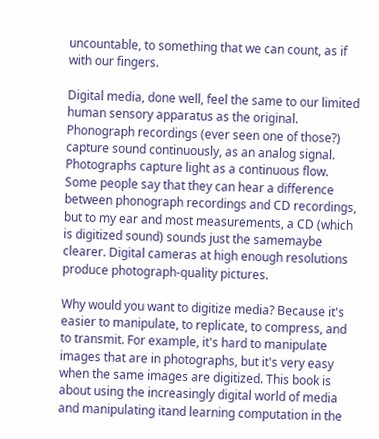uncountable, to something that we can count, as if with our fingers.

Digital media, done well, feel the same to our limited human sensory apparatus as the original. Phonograph recordings (ever seen one of those?) capture sound continuously, as an analog signal. Photographs capture light as a continuous flow. Some people say that they can hear a difference between phonograph recordings and CD recordings, but to my ear and most measurements, a CD (which is digitized sound) sounds just the samemaybe clearer. Digital cameras at high enough resolutions produce photograph-quality pictures.

Why would you want to digitize media? Because it's easier to manipulate, to replicate, to compress, and to transmit. For example, it's hard to manipulate images that are in photographs, but it's very easy when the same images are digitized. This book is about using the increasingly digital world of media and manipulating itand learning computation in the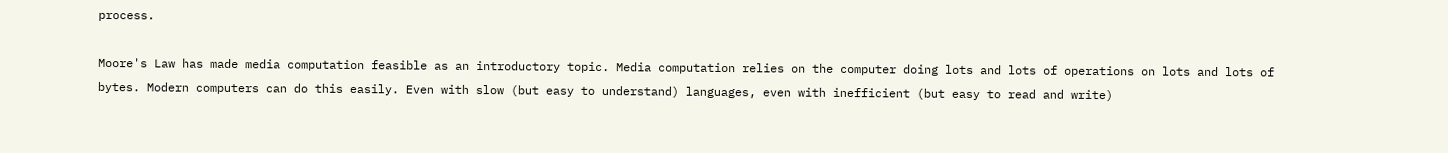process.

Moore's Law has made media computation feasible as an introductory topic. Media computation relies on the computer doing lots and lots of operations on lots and lots of bytes. Modern computers can do this easily. Even with slow (but easy to understand) languages, even with inefficient (but easy to read and write)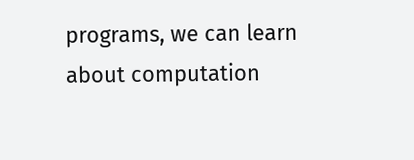programs, we can learn about computation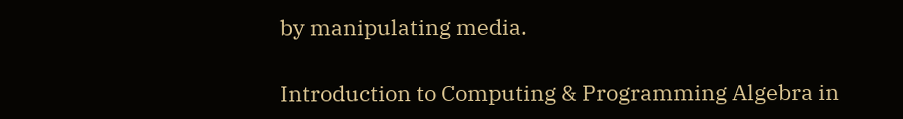by manipulating media.

Introduction to Computing & Programming Algebra in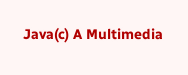Java(c) A Multimedia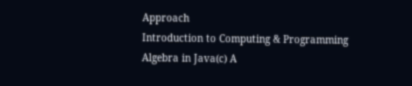Approach
Introduction to Computing & Programming Algebra in Java(c) A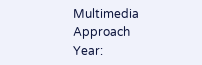Multimedia Approach
Year: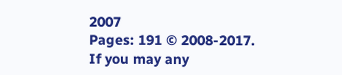2007
Pages: 191 © 2008-2017.
If you may any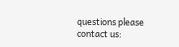questions please contact us: